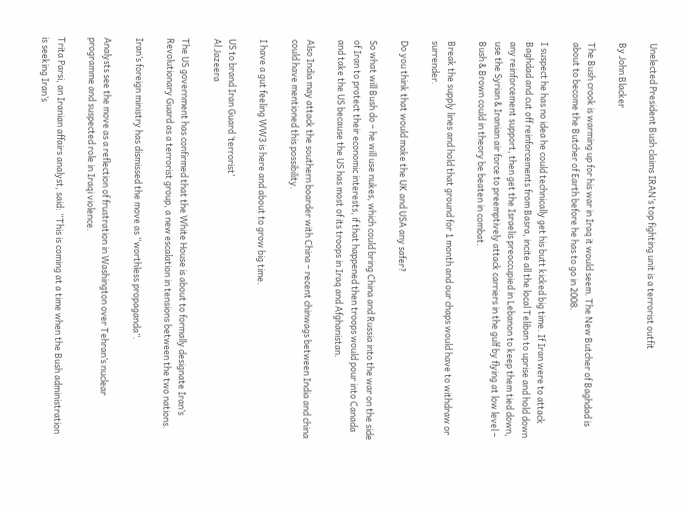Unelected President Bush claims IRAN’s top fighting unit is a terrorist outfit

By John Blacker

The Bush crook is warming up for his war in Iraq it would seem. The New Butcher of Baghdad is about to become the Butcher of Earth before he has to go in 2008.

I suspect he has no idea he could technically get his butt kicked big time. If Iran were to attack Baghdad and cut off reinforcements from Basra, incite all the local Teliban to uprise and hold down any reinforcement support, then get the Israelis preoccupied in Lebanon to keep them tied down, use the Syrian & Iranian air force to preemptively attack carriers in the gulf by flying at low level – Bush & Brown could in theory be beaten in combat.

Break the supply lines and hold that ground for 1 month and our chaps would have to withdraw or surrender.

Do you think that would make the UK and USA any safer?

So what will Bush do – he will use nukes, which could bring China and Russia into the war on the side of Iran to protect their economic interests, if that happened then troops would pour into Canada and take the US because the US has most of its troops in Iraq and Afghanistan.

Also India may attack the southern boarder with China – recent chinwags between India and china could have mentioned this possibility.

I have a gut feeling WW3 is here and about to grow big time.

US to brand Iran Guard ‘terrorist’
Al Jazeera

The US government has confirmed that the White House is about to formally designate Iran’s Revolutionary Guard as a terrorist group, a new escalation in tensions between the two nations.

Iran’s foreign ministry has dismissed the move as “worthless propaganda”.

Analysts see the move as a reflection of frustration in Washington over Tehran’s nuclear programme and suspected role in Iraqi violence.

Trita Parsi, an Iranian affairs analyst, said: “This is coming at a time when the Bush administration is seeking Iran’s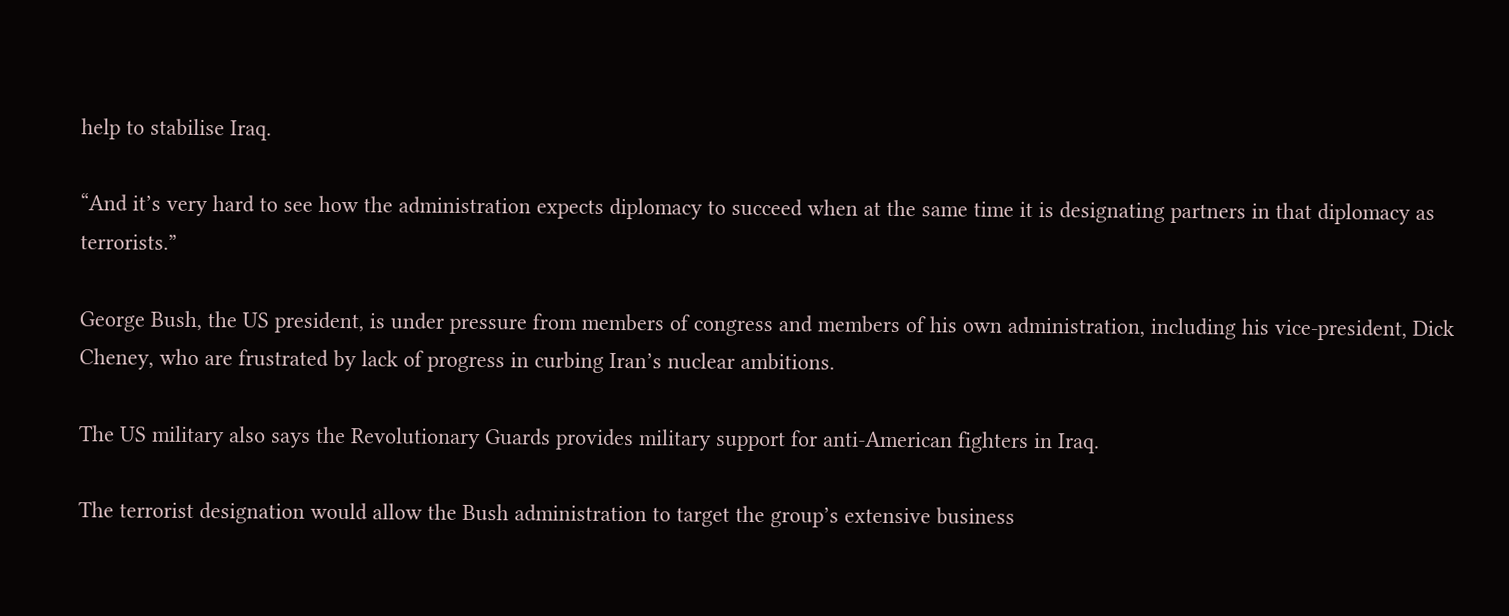help to stabilise Iraq.

“And it’s very hard to see how the administration expects diplomacy to succeed when at the same time it is designating partners in that diplomacy as terrorists.”

George Bush, the US president, is under pressure from members of congress and members of his own administration, including his vice-president, Dick Cheney, who are frustrated by lack of progress in curbing Iran’s nuclear ambitions.

The US military also says the Revolutionary Guards provides military support for anti-American fighters in Iraq.

The terrorist designation would allow the Bush administration to target the group’s extensive business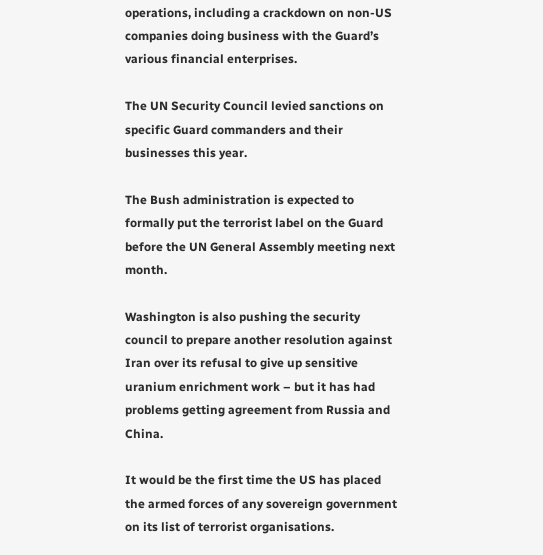operations, including a crackdown on non-US companies doing business with the Guard’s various financial enterprises.

The UN Security Council levied sanctions on specific Guard commanders and their businesses this year.

The Bush administration is expected to formally put the terrorist label on the Guard before the UN General Assembly meeting next month.

Washington is also pushing the security council to prepare another resolution against Iran over its refusal to give up sensitive uranium enrichment work – but it has had problems getting agreement from Russia and China.

It would be the first time the US has placed the armed forces of any sovereign government on its list of terrorist organisations.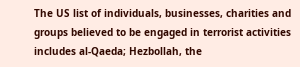The US list of individuals, businesses, charities and groups believed to be engaged in terrorist activities includes al-Qaeda; Hezbollah, the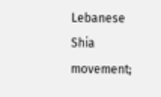Lebanese Shia movement;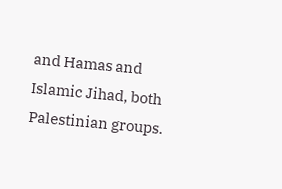and Hamas and Islamic Jihad, both Palestinian groups.